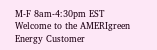M-F 8am-4:30pm EST
Welcome to the AMERIgreen Energy Customer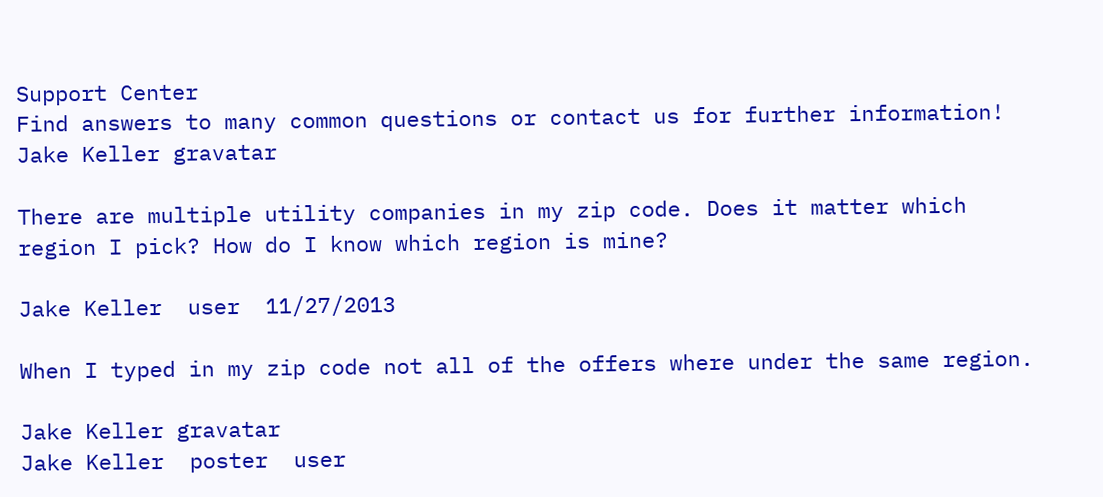Support Center
Find answers to many common questions or contact us for further information!
Jake Keller gravatar

There are multiple utility companies in my zip code. Does it matter which region I pick? How do I know which region is mine?

Jake Keller  user  11/27/2013

When I typed in my zip code not all of the offers where under the same region.

Jake Keller gravatar
Jake Keller  poster  user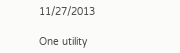11/27/2013

One utility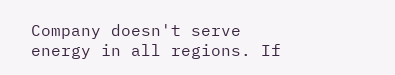Company doesn't serve energy in all regions. If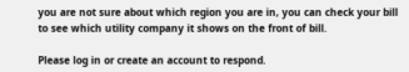you are not sure about which region you are in, you can check your bill to see which utility company it shows on the front of bill.

Please log in or create an account to respond.